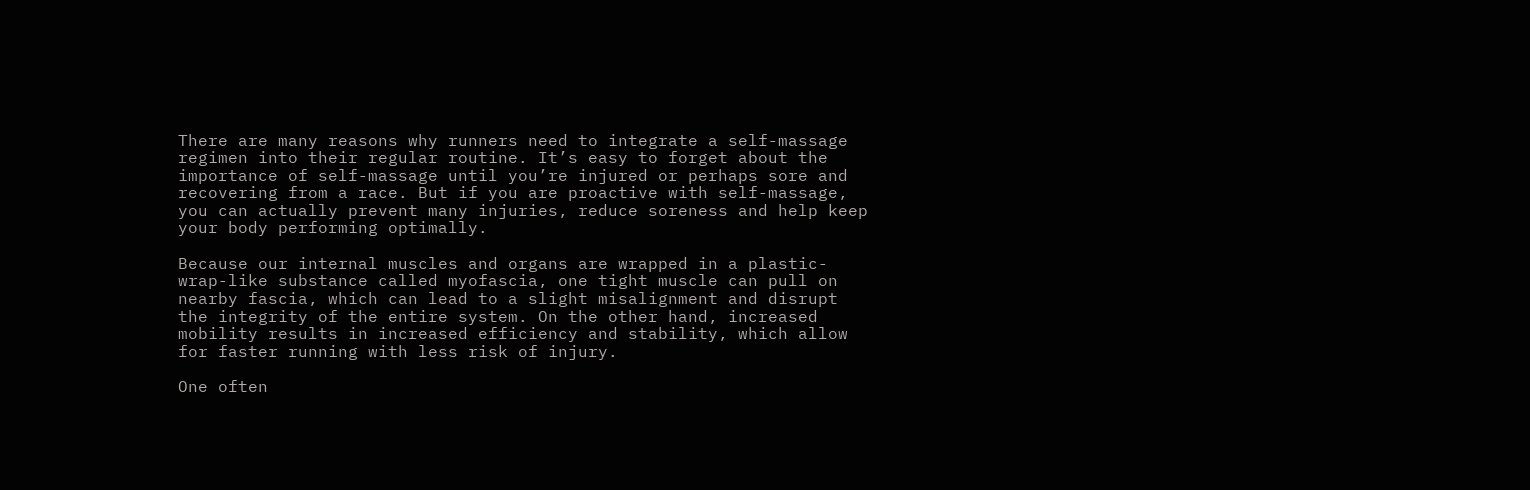There are many reasons why runners need to integrate a self-massage regimen into their regular routine. It’s easy to forget about the importance of self-massage until you’re injured or perhaps sore and recovering from a race. But if you are proactive with self-massage, you can actually prevent many injuries, reduce soreness and help keep your body performing optimally.

Because our internal muscles and organs are wrapped in a plastic-wrap-like substance called myofascia, one tight muscle can pull on nearby fascia, which can lead to a slight misalignment and disrupt the integrity of the entire system. On the other hand, increased mobility results in increased efficiency and stability, which allow for faster running with less risk of injury.

One often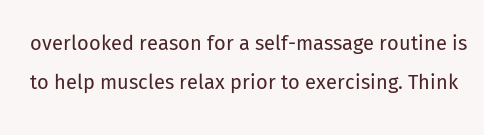overlooked reason for a self-massage routine is to help muscles relax prior to exercising. Think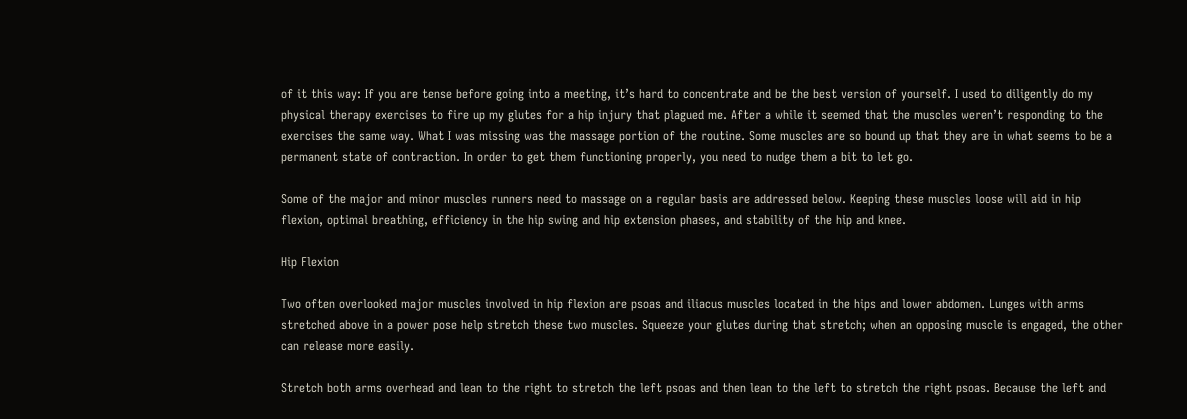of it this way: If you are tense before going into a meeting, it’s hard to concentrate and be the best version of yourself. I used to diligently do my physical therapy exercises to fire up my glutes for a hip injury that plagued me. After a while it seemed that the muscles weren’t responding to the exercises the same way. What I was missing was the massage portion of the routine. Some muscles are so bound up that they are in what seems to be a permanent state of contraction. In order to get them functioning properly, you need to nudge them a bit to let go.

Some of the major and minor muscles runners need to massage on a regular basis are addressed below. Keeping these muscles loose will aid in hip flexion, optimal breathing, efficiency in the hip swing and hip extension phases, and stability of the hip and knee.

Hip Flexion

Two often overlooked major muscles involved in hip flexion are psoas and iliacus muscles located in the hips and lower abdomen. Lunges with arms stretched above in a power pose help stretch these two muscles. Squeeze your glutes during that stretch; when an opposing muscle is engaged, the other can release more easily.

Stretch both arms overhead and lean to the right to stretch the left psoas and then lean to the left to stretch the right psoas. Because the left and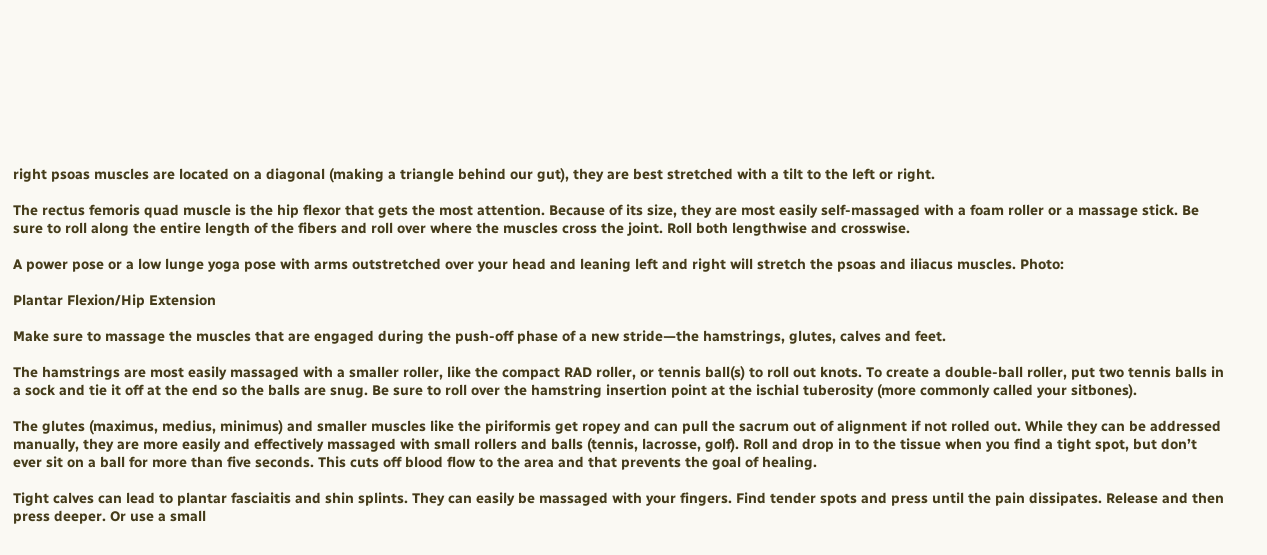right psoas muscles are located on a diagonal (making a triangle behind our gut), they are best stretched with a tilt to the left or right.

The rectus femoris quad muscle is the hip flexor that gets the most attention. Because of its size, they are most easily self-massaged with a foam roller or a massage stick. Be sure to roll along the entire length of the fibers and roll over where the muscles cross the joint. Roll both lengthwise and crosswise.

A power pose or a low lunge yoga pose with arms outstretched over your head and leaning left and right will stretch the psoas and iliacus muscles. Photo:

Plantar Flexion/Hip Extension

Make sure to massage the muscles that are engaged during the push-off phase of a new stride—the hamstrings, glutes, calves and feet.

The hamstrings are most easily massaged with a smaller roller, like the compact RAD roller, or tennis ball(s) to roll out knots. To create a double-ball roller, put two tennis balls in a sock and tie it off at the end so the balls are snug. Be sure to roll over the hamstring insertion point at the ischial tuberosity (more commonly called your sitbones).

The glutes (maximus, medius, minimus) and smaller muscles like the piriformis get ropey and can pull the sacrum out of alignment if not rolled out. While they can be addressed manually, they are more easily and effectively massaged with small rollers and balls (tennis, lacrosse, golf). Roll and drop in to the tissue when you find a tight spot, but don’t ever sit on a ball for more than five seconds. This cuts off blood flow to the area and that prevents the goal of healing.

Tight calves can lead to plantar fasciaitis and shin splints. They can easily be massaged with your fingers. Find tender spots and press until the pain dissipates. Release and then press deeper. Or use a small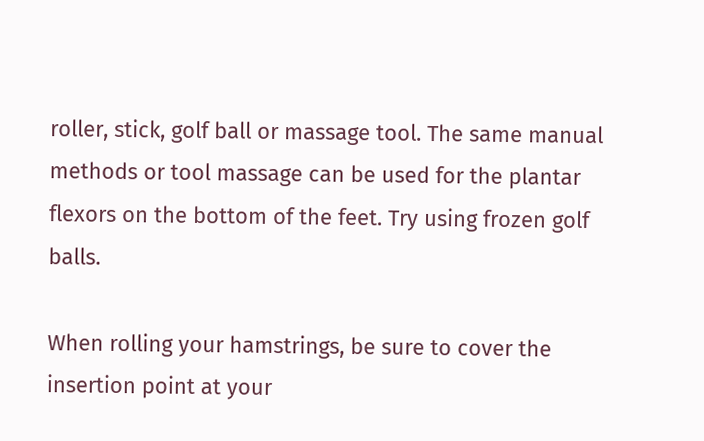roller, stick, golf ball or massage tool. The same manual methods or tool massage can be used for the plantar flexors on the bottom of the feet. Try using frozen golf balls.

When rolling your hamstrings, be sure to cover the insertion point at your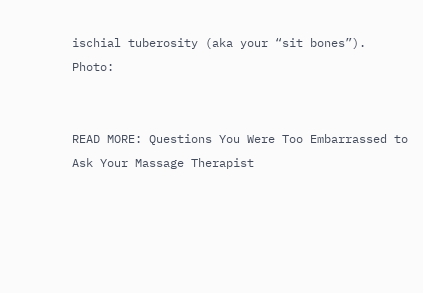ischial tuberosity (aka your “sit bones”). Photo:


READ MORE: Questions You Were Too Embarrassed to Ask Your Massage Therapist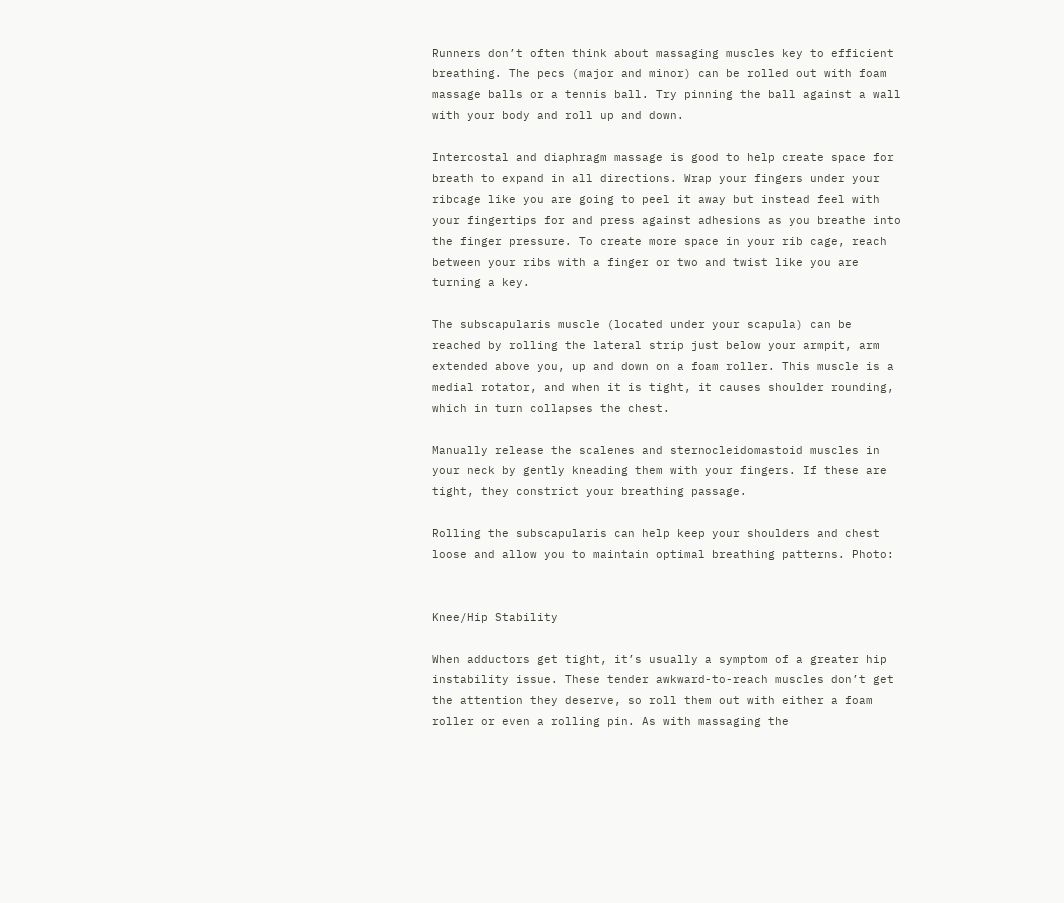Runners don’t often think about massaging muscles key to efficient breathing. The pecs (major and minor) can be rolled out with foam massage balls or a tennis ball. Try pinning the ball against a wall with your body and roll up and down.

Intercostal and diaphragm massage is good to help create space for breath to expand in all directions. Wrap your fingers under your ribcage like you are going to peel it away but instead feel with your fingertips for and press against adhesions as you breathe into the finger pressure. To create more space in your rib cage, reach between your ribs with a finger or two and twist like you are turning a key.

The subscapularis muscle (located under your scapula) can be reached by rolling the lateral strip just below your armpit, arm extended above you, up and down on a foam roller. This muscle is a medial rotator, and when it is tight, it causes shoulder rounding, which in turn collapses the chest.

Manually release the scalenes and sternocleidomastoid muscles in your neck by gently kneading them with your fingers. If these are tight, they constrict your breathing passage.

Rolling the subscapularis can help keep your shoulders and chest loose and allow you to maintain optimal breathing patterns. Photo:


Knee/Hip Stability

When adductors get tight, it’s usually a symptom of a greater hip instability issue. These tender awkward-to-reach muscles don’t get the attention they deserve, so roll them out with either a foam roller or even a rolling pin. As with massaging the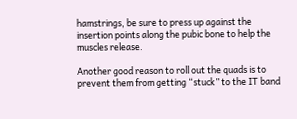hamstrings, be sure to press up against the insertion points along the pubic bone to help the muscles release.

Another good reason to roll out the quads is to prevent them from getting “stuck” to the IT band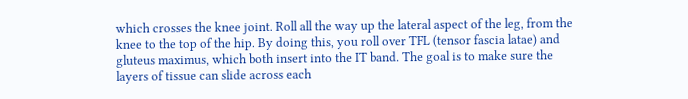which crosses the knee joint. Roll all the way up the lateral aspect of the leg, from the knee to the top of the hip. By doing this, you roll over TFL (tensor fascia latae) and gluteus maximus, which both insert into the IT band. The goal is to make sure the layers of tissue can slide across each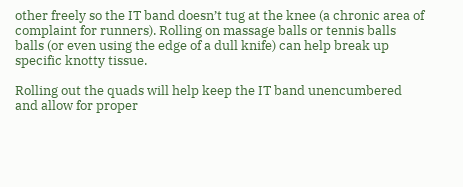other freely so the IT band doesn’t tug at the knee (a chronic area of complaint for runners). Rolling on massage balls or tennis balls balls (or even using the edge of a dull knife) can help break up specific knotty tissue.

Rolling out the quads will help keep the IT band unencumbered and allow for proper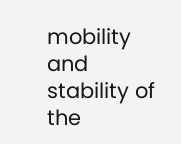mobility and stability of the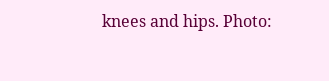knees and hips. Photo: